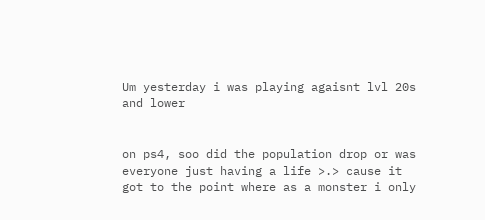Um yesterday i was playing agaisnt lvl 20s and lower


on ps4, soo did the population drop or was everyone just having a life >.> cause it got to the point where as a monster i only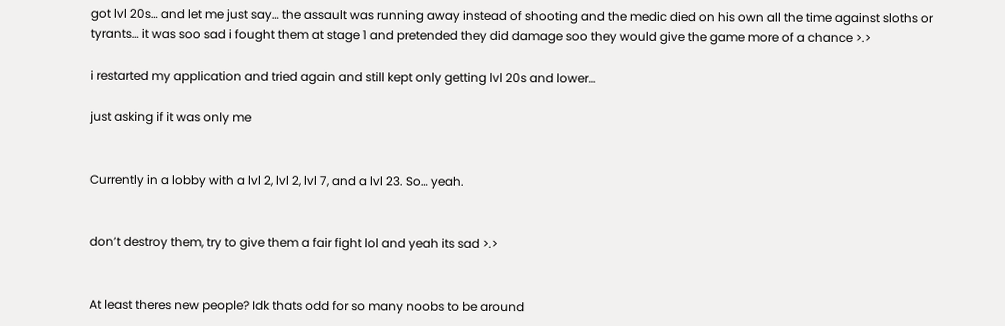got lvl 20s… and let me just say… the assault was running away instead of shooting and the medic died on his own all the time against sloths or tyrants… it was soo sad i fought them at stage 1 and pretended they did damage soo they would give the game more of a chance >.>

i restarted my application and tried again and still kept only getting lvl 20s and lower…

just asking if it was only me


Currently in a lobby with a lvl 2, lvl 2, lvl 7, and a lvl 23. So… yeah.


don’t destroy them, try to give them a fair fight lol and yeah its sad >.>


At least theres new people? Idk thats odd for so many noobs to be around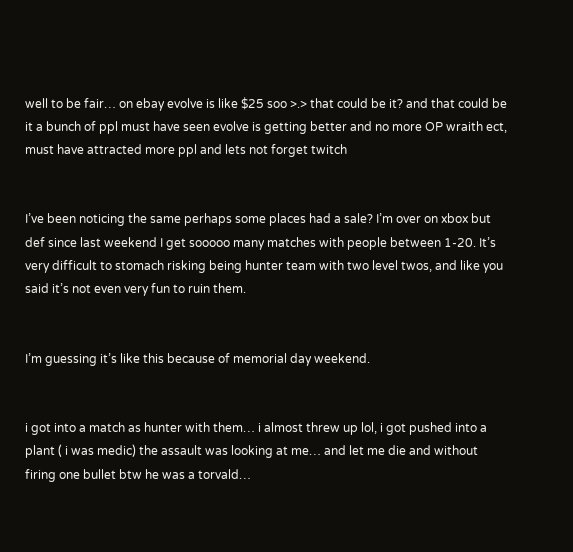well to be fair… on ebay evolve is like $25 soo >.> that could be it? and that could be it a bunch of ppl must have seen evolve is getting better and no more OP wraith ect, must have attracted more ppl and lets not forget twitch


I’ve been noticing the same perhaps some places had a sale? I’m over on xbox but def since last weekend I get sooooo many matches with people between 1-20. It’s very difficult to stomach risking being hunter team with two level twos, and like you said it’s not even very fun to ruin them.


I’m guessing it’s like this because of memorial day weekend.


i got into a match as hunter with them… i almost threw up lol, i got pushed into a plant ( i was medic) the assault was looking at me… and let me die and without firing one bullet btw he was a torvald…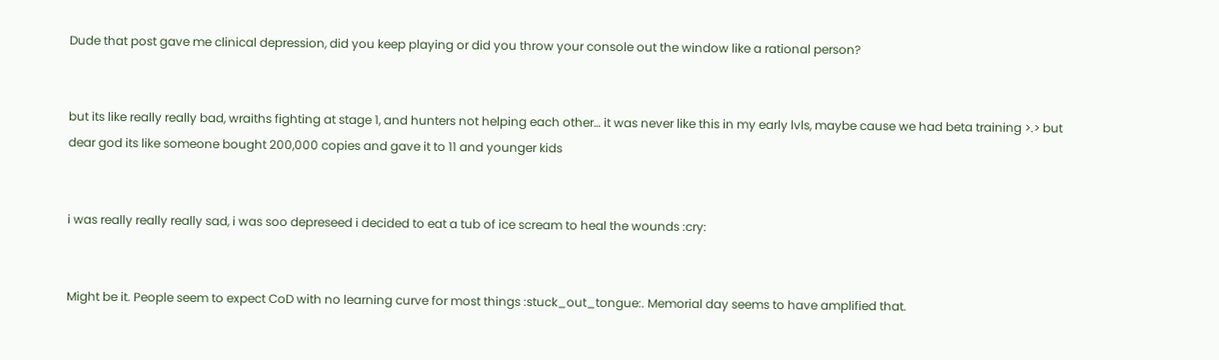Dude that post gave me clinical depression, did you keep playing or did you throw your console out the window like a rational person?


but its like really really bad, wraiths fighting at stage 1, and hunters not helping each other… it was never like this in my early lvls, maybe cause we had beta training >.> but dear god its like someone bought 200,000 copies and gave it to 11 and younger kids


i was really really really sad, i was soo depreseed i decided to eat a tub of ice scream to heal the wounds :cry:


Might be it. People seem to expect CoD with no learning curve for most things :stuck_out_tongue:. Memorial day seems to have amplified that.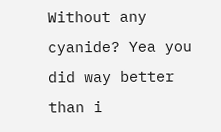Without any cyanide? Yea you did way better than i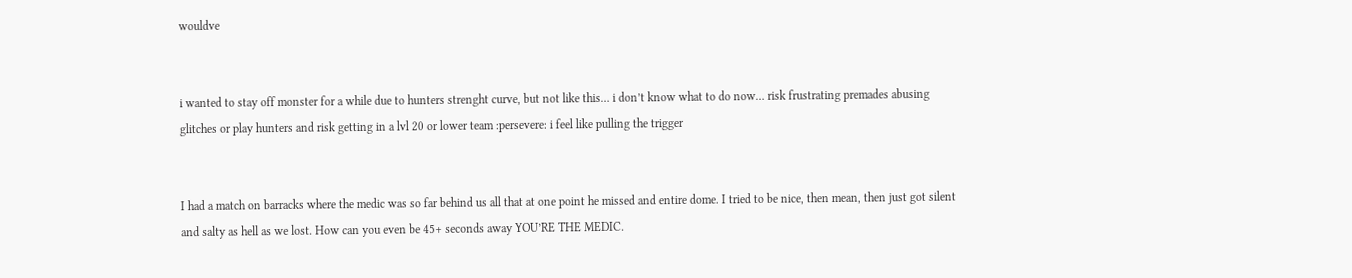wouldve


i wanted to stay off monster for a while due to hunters strenght curve, but not like this… i don’t know what to do now… risk frustrating premades abusing glitches or play hunters and risk getting in a lvl 20 or lower team :persevere: i feel like pulling the trigger


I had a match on barracks where the medic was so far behind us all that at one point he missed and entire dome. I tried to be nice, then mean, then just got silent and salty as hell as we lost. How can you even be 45+ seconds away YOU’RE THE MEDIC.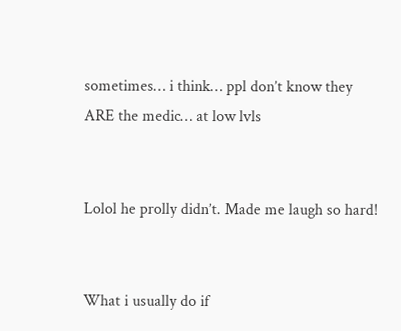sometimes… i think… ppl don’t know they ARE the medic… at low lvls


Lolol he prolly didn’t. Made me laugh so hard!


What i usually do if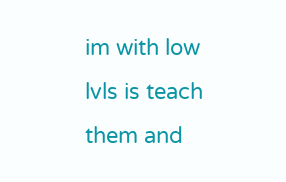im with low lvls is teach them and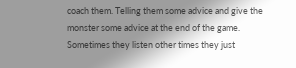coach them. Telling them some advice and give the monster some advice at the end of the game. Sometimes they listen other times they just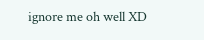ignore me oh well XD